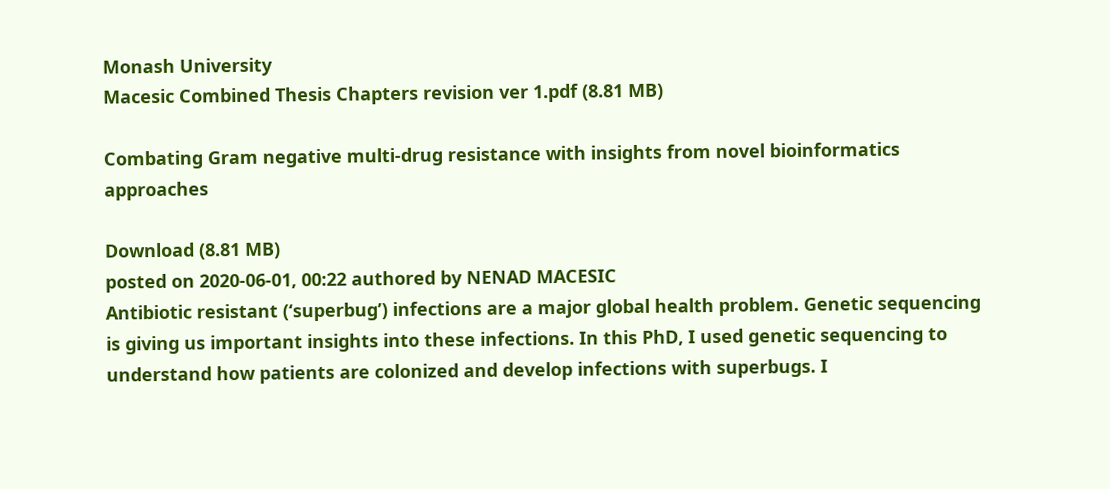Monash University
Macesic Combined Thesis Chapters revision ver 1.pdf (8.81 MB)

Combating Gram negative multi-drug resistance with insights from novel bioinformatics approaches

Download (8.81 MB)
posted on 2020-06-01, 00:22 authored by NENAD MACESIC
Antibiotic resistant (‘superbug’) infections are a major global health problem. Genetic sequencing is giving us important insights into these infections. In this PhD, I used genetic sequencing to understand how patients are colonized and develop infections with superbugs. I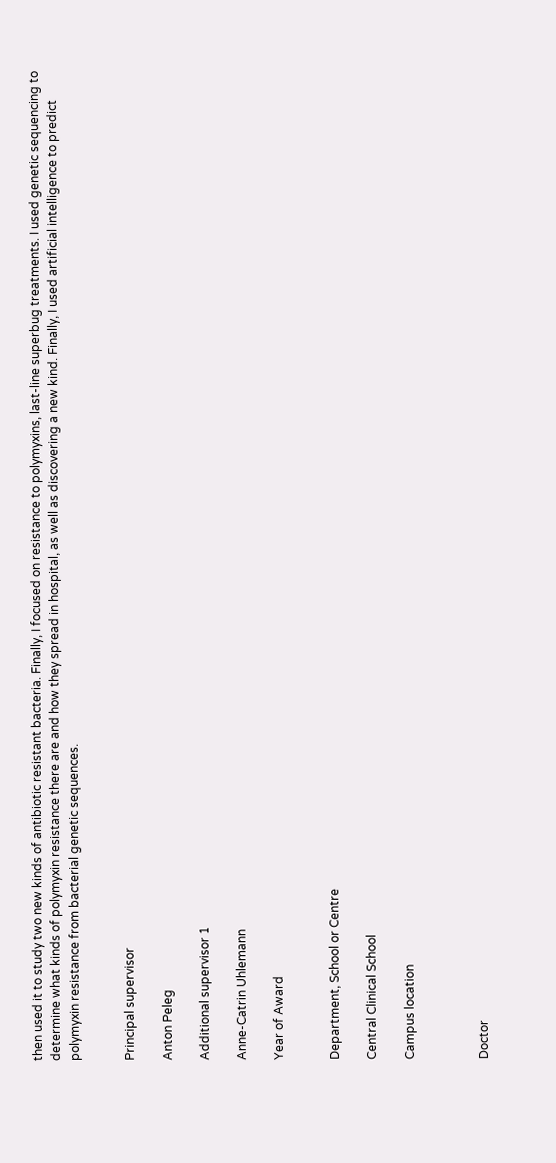then used it to study two new kinds of antibiotic resistant bacteria. Finally, I focused on resistance to polymyxins, last-line superbug treatments. I used genetic sequencing to determine what kinds of polymyxin resistance there are and how they spread in hospital, as well as discovering a new kind. Finally, I used artificial intelligence to predict polymyxin resistance from bacterial genetic sequences.


Principal supervisor

Anton Peleg

Additional supervisor 1

Anne-Catrin Uhlemann

Year of Award


Department, School or Centre

Central Clinical School

Campus location



Doctor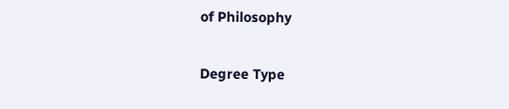of Philosophy

Degree Type